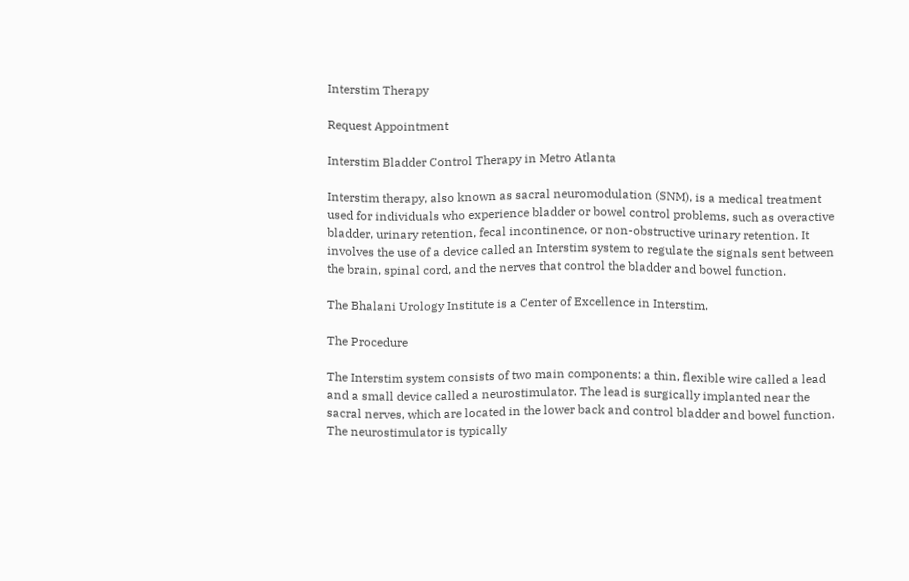Interstim Therapy

Request Appointment

Interstim Bladder Control Therapy in Metro Atlanta

Interstim therapy, also known as sacral neuromodulation (SNM), is a medical treatment used for individuals who experience bladder or bowel control problems, such as overactive bladder, urinary retention, fecal incontinence, or non-obstructive urinary retention. It involves the use of a device called an Interstim system to regulate the signals sent between the brain, spinal cord, and the nerves that control the bladder and bowel function.

The Bhalani Urology Institute is a Center of Excellence in Interstim.

The Procedure

The Interstim system consists of two main components: a thin, flexible wire called a lead and a small device called a neurostimulator. The lead is surgically implanted near the sacral nerves, which are located in the lower back and control bladder and bowel function. The neurostimulator is typically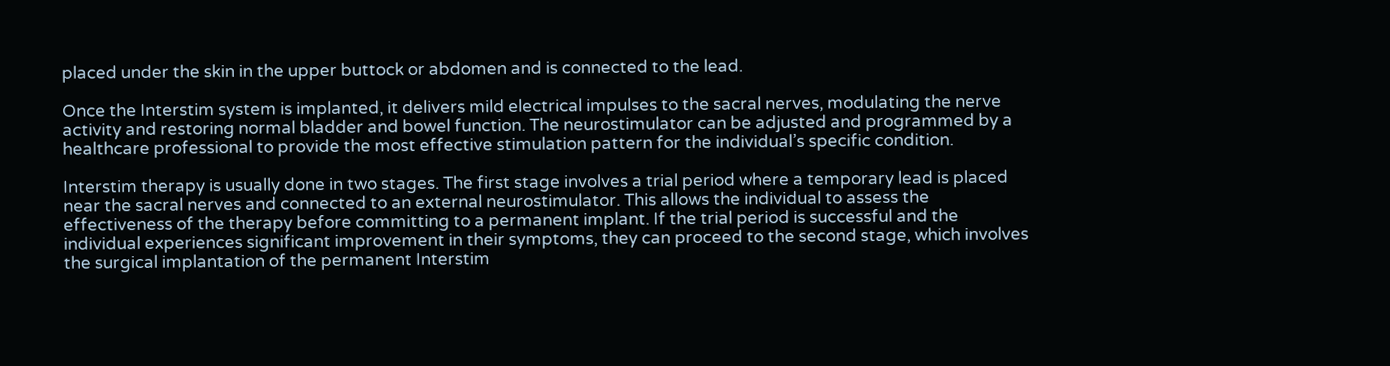placed under the skin in the upper buttock or abdomen and is connected to the lead.

Once the Interstim system is implanted, it delivers mild electrical impulses to the sacral nerves, modulating the nerve activity and restoring normal bladder and bowel function. The neurostimulator can be adjusted and programmed by a healthcare professional to provide the most effective stimulation pattern for the individual’s specific condition.

Interstim therapy is usually done in two stages. The first stage involves a trial period where a temporary lead is placed near the sacral nerves and connected to an external neurostimulator. This allows the individual to assess the effectiveness of the therapy before committing to a permanent implant. If the trial period is successful and the individual experiences significant improvement in their symptoms, they can proceed to the second stage, which involves the surgical implantation of the permanent Interstim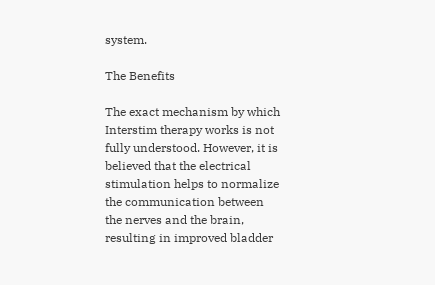system.

The Benefits

The exact mechanism by which Interstim therapy works is not fully understood. However, it is believed that the electrical stimulation helps to normalize the communication between the nerves and the brain, resulting in improved bladder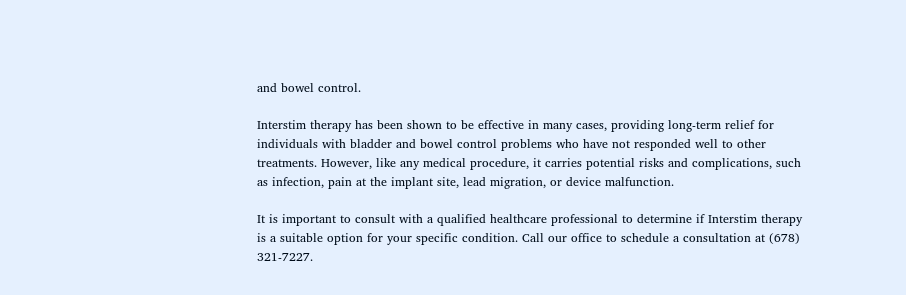and bowel control.

Interstim therapy has been shown to be effective in many cases, providing long-term relief for individuals with bladder and bowel control problems who have not responded well to other treatments. However, like any medical procedure, it carries potential risks and complications, such as infection, pain at the implant site, lead migration, or device malfunction.

It is important to consult with a qualified healthcare professional to determine if Interstim therapy is a suitable option for your specific condition. Call our office to schedule a consultation at (678) 321-7227.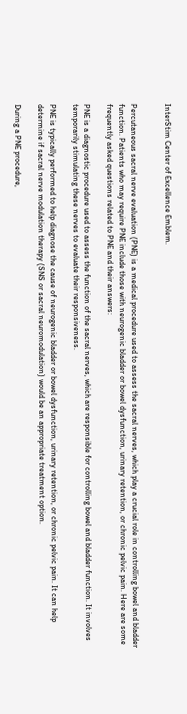InterStim Center of Excellence Emblem.


Percutaneous sacral nerve evaluation (PNE) is a medical procedure used to assess the sacral nerves, which play a crucial role in controlling bowel and bladder function. Patients who may require PNE include those with neurogenic bladder or bowel dysfunction, urinary retention, or chronic pelvic pain. Here are some frequently asked questions related to PNE and their answers:

PNE is a diagnostic procedure used to assess the function of the sacral nerves, which are responsible for controlling bowel and bladder function. It involves temporarily stimulating these nerves to evaluate their responsiveness.

PNE is typically performed to help diagnose the cause of neurogenic bladder or bowel dysfunction, urinary retention, or chronic pelvic pain. It can help determine if sacral nerve modulation therapy (SNS or sacral neuromodulation) would be an appropriate treatment option.

During a PNE procedure,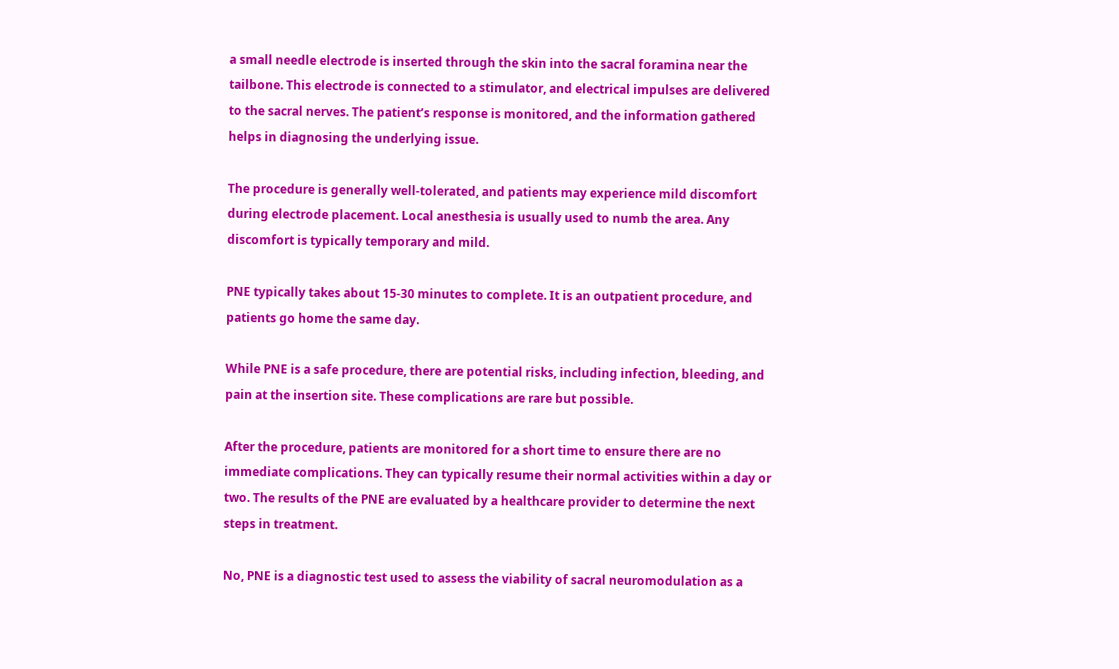a small needle electrode is inserted through the skin into the sacral foramina near the tailbone. This electrode is connected to a stimulator, and electrical impulses are delivered to the sacral nerves. The patient’s response is monitored, and the information gathered helps in diagnosing the underlying issue.

The procedure is generally well-tolerated, and patients may experience mild discomfort during electrode placement. Local anesthesia is usually used to numb the area. Any discomfort is typically temporary and mild.

PNE typically takes about 15-30 minutes to complete. It is an outpatient procedure, and patients go home the same day.

While PNE is a safe procedure, there are potential risks, including infection, bleeding, and pain at the insertion site. These complications are rare but possible.

After the procedure, patients are monitored for a short time to ensure there are no immediate complications. They can typically resume their normal activities within a day or two. The results of the PNE are evaluated by a healthcare provider to determine the next steps in treatment.

No, PNE is a diagnostic test used to assess the viability of sacral neuromodulation as a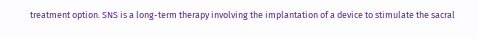treatment option. SNS is a long-term therapy involving the implantation of a device to stimulate the sacral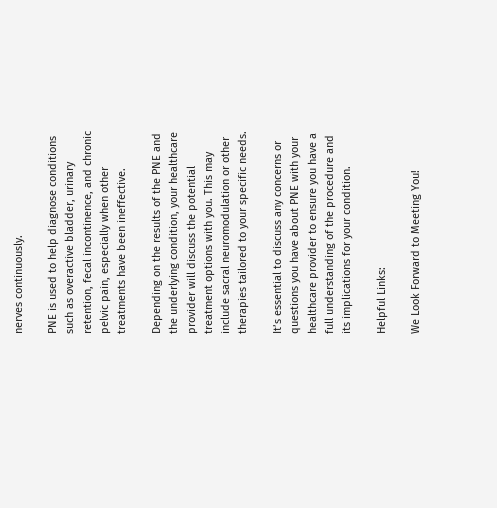nerves continuously.

PNE is used to help diagnose conditions such as overactive bladder, urinary retention, fecal incontinence, and chronic pelvic pain, especially when other treatments have been ineffective.

Depending on the results of the PNE and the underlying condition, your healthcare provider will discuss the potential treatment options with you. This may include sacral neuromodulation or other therapies tailored to your specific needs.

It’s essential to discuss any concerns or questions you have about PNE with your healthcare provider to ensure you have a full understanding of the procedure and its implications for your condition.

Helpful Links:

We Look Forward to Meeting You!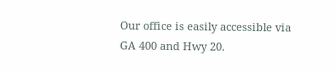Our office is easily accessible via GA 400 and Hwy 20.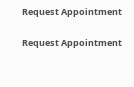Request Appointment

Request Appointment